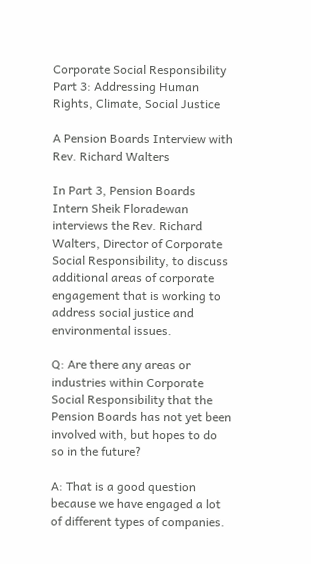Corporate Social Responsibility Part 3: Addressing Human Rights, Climate, Social Justice

A Pension Boards Interview with Rev. Richard Walters

In Part 3, Pension Boards Intern Sheik Floradewan interviews the Rev. Richard Walters, Director of Corporate Social Responsibility, to discuss additional areas of corporate engagement that is working to address social justice and environmental issues.

Q: Are there any areas or industries within Corporate Social Responsibility that the Pension Boards has not yet been involved with, but hopes to do so in the future?

A: That is a good question because we have engaged a lot of different types of companies.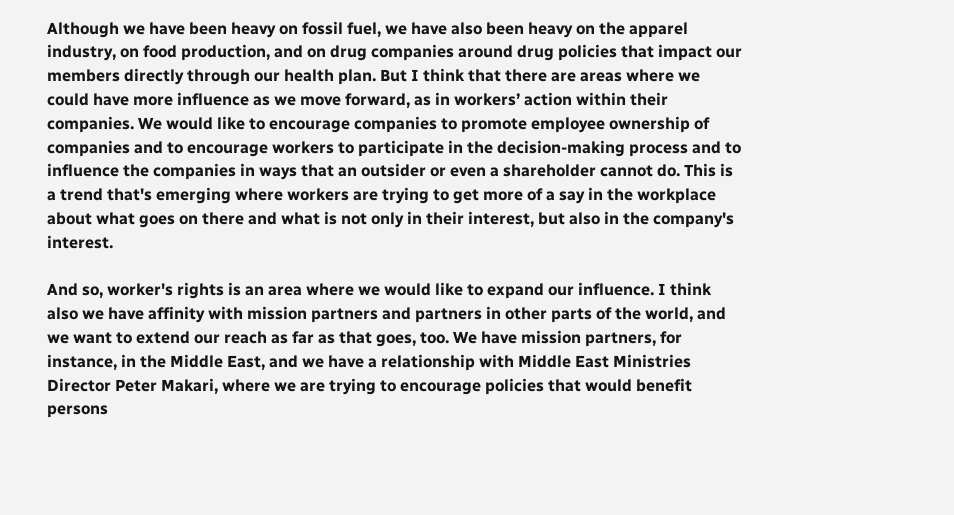Although we have been heavy on fossil fuel, we have also been heavy on the apparel industry, on food production, and on drug companies around drug policies that impact our members directly through our health plan. But I think that there are areas where we could have more influence as we move forward, as in workers’ action within their companies. We would like to encourage companies to promote employee ownership of companies and to encourage workers to participate in the decision-making process and to influence the companies in ways that an outsider or even a shareholder cannot do. This is a trend that's emerging where workers are trying to get more of a say in the workplace about what goes on there and what is not only in their interest, but also in the company's interest.

And so, worker's rights is an area where we would like to expand our influence. I think also we have affinity with mission partners and partners in other parts of the world, and we want to extend our reach as far as that goes, too. We have mission partners, for instance, in the Middle East, and we have a relationship with Middle East Ministries Director Peter Makari, where we are trying to encourage policies that would benefit persons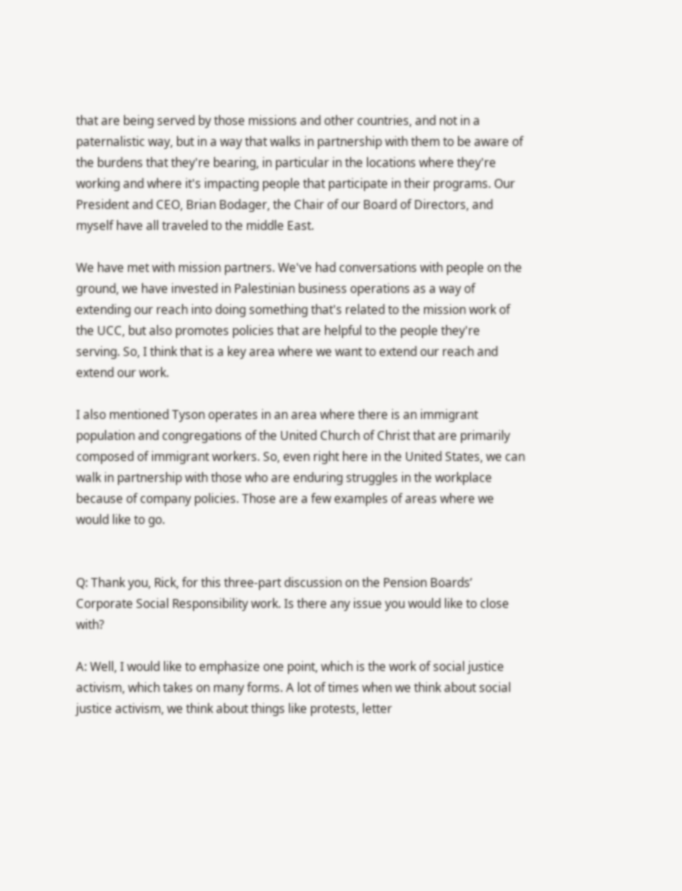that are being served by those missions and other countries, and not in a paternalistic way, but in a way that walks in partnership with them to be aware of the burdens that they're bearing, in particular in the locations where they're working and where it's impacting people that participate in their programs. Our President and CEO, Brian Bodager, the Chair of our Board of Directors, and myself have all traveled to the middle East.

We have met with mission partners. We've had conversations with people on the ground, we have invested in Palestinian business operations as a way of extending our reach into doing something that's related to the mission work of the UCC, but also promotes policies that are helpful to the people they're serving. So, I think that is a key area where we want to extend our reach and extend our work.

I also mentioned Tyson operates in an area where there is an immigrant population and congregations of the United Church of Christ that are primarily composed of immigrant workers. So, even right here in the United States, we can walk in partnership with those who are enduring struggles in the workplace because of company policies. Those are a few examples of areas where we would like to go.


Q: Thank you, Rick, for this three-part discussion on the Pension Boards’ Corporate Social Responsibility work. Is there any issue you would like to close with?

A: Well, I would like to emphasize one point, which is the work of social justice activism, which takes on many forms. A lot of times when we think about social justice activism, we think about things like protests, letter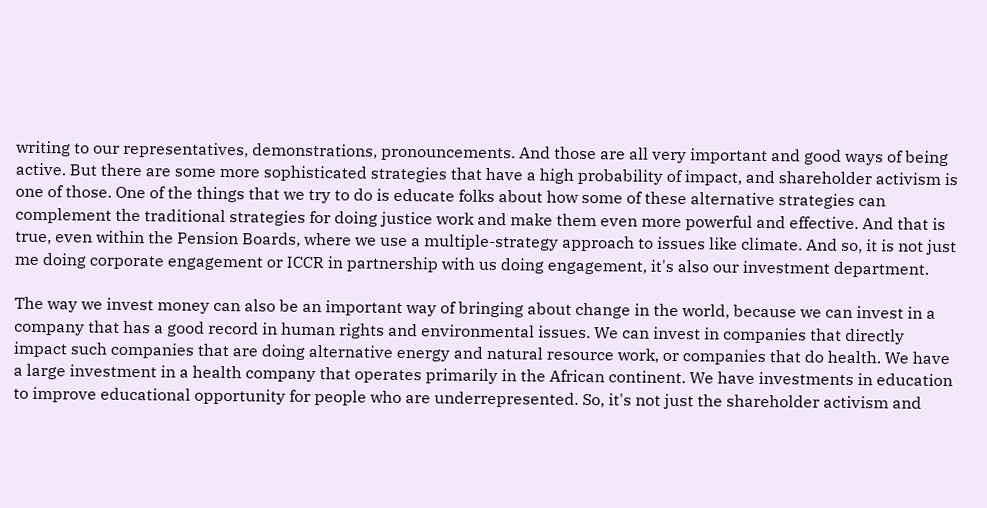writing to our representatives, demonstrations, pronouncements. And those are all very important and good ways of being active. But there are some more sophisticated strategies that have a high probability of impact, and shareholder activism is one of those. One of the things that we try to do is educate folks about how some of these alternative strategies can complement the traditional strategies for doing justice work and make them even more powerful and effective. And that is true, even within the Pension Boards, where we use a multiple-strategy approach to issues like climate. And so, it is not just me doing corporate engagement or ICCR in partnership with us doing engagement, it's also our investment department.

The way we invest money can also be an important way of bringing about change in the world, because we can invest in a company that has a good record in human rights and environmental issues. We can invest in companies that directly impact such companies that are doing alternative energy and natural resource work, or companies that do health. We have a large investment in a health company that operates primarily in the African continent. We have investments in education to improve educational opportunity for people who are underrepresented. So, it's not just the shareholder activism and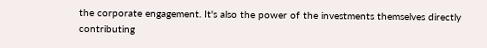the corporate engagement. It's also the power of the investments themselves directly contributing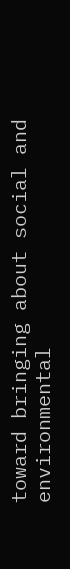toward bringing about social and environmental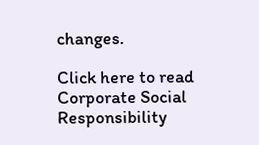changes.

Click here to read Corporate Social Responsibility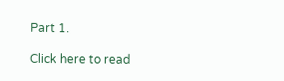Part 1.

Click here to read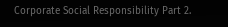Corporate Social Responsibility Part 2.